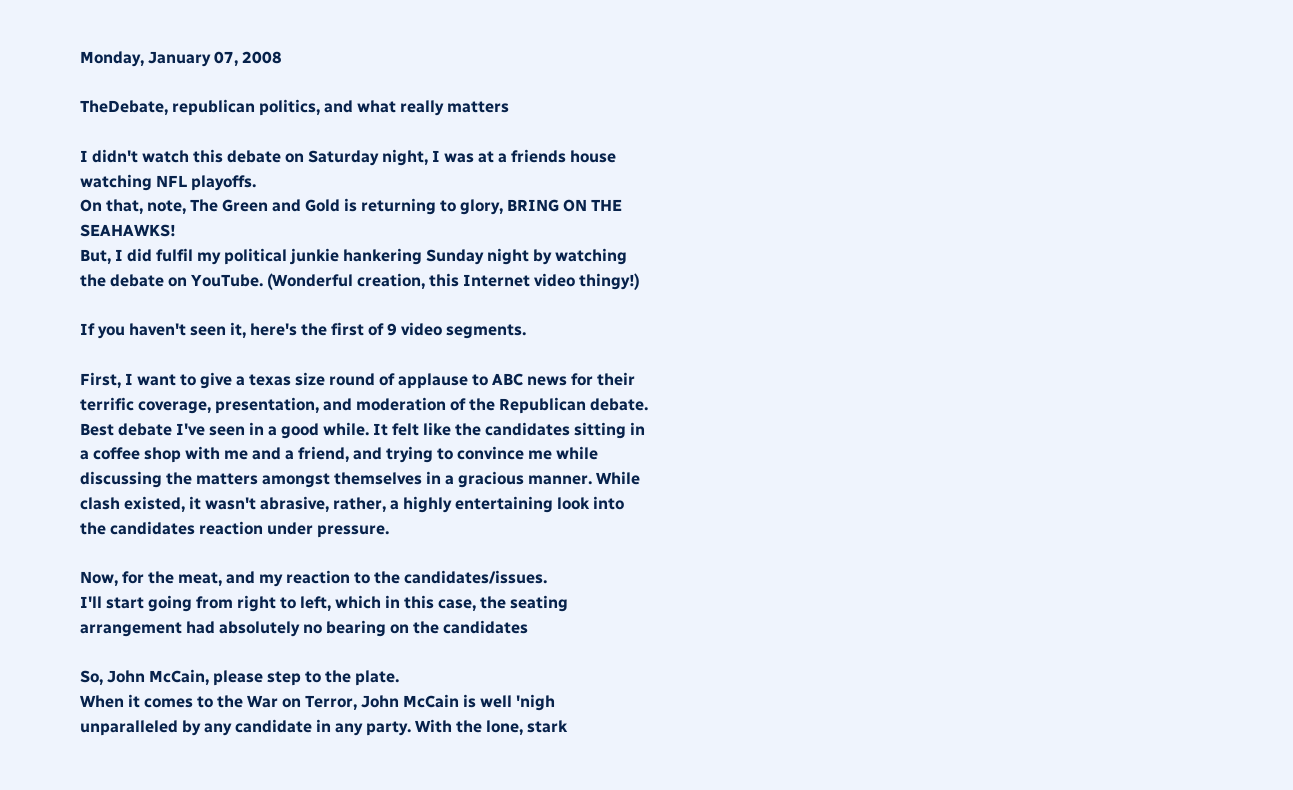Monday, January 07, 2008

TheDebate, republican politics, and what really matters

I didn't watch this debate on Saturday night, I was at a friends house watching NFL playoffs.
On that, note, The Green and Gold is returning to glory, BRING ON THE SEAHAWKS!
But, I did fulfil my political junkie hankering Sunday night by watching the debate on YouTube. (Wonderful creation, this Internet video thingy!)

If you haven't seen it, here's the first of 9 video segments.

First, I want to give a texas size round of applause to ABC news for their terrific coverage, presentation, and moderation of the Republican debate. Best debate I've seen in a good while. It felt like the candidates sitting in a coffee shop with me and a friend, and trying to convince me while discussing the matters amongst themselves in a gracious manner. While clash existed, it wasn't abrasive, rather, a highly entertaining look into the candidates reaction under pressure.

Now, for the meat, and my reaction to the candidates/issues.
I'll start going from right to left, which in this case, the seating arrangement had absolutely no bearing on the candidates

So, John McCain, please step to the plate.
When it comes to the War on Terror, John McCain is well 'nigh unparalleled by any candidate in any party. With the lone, stark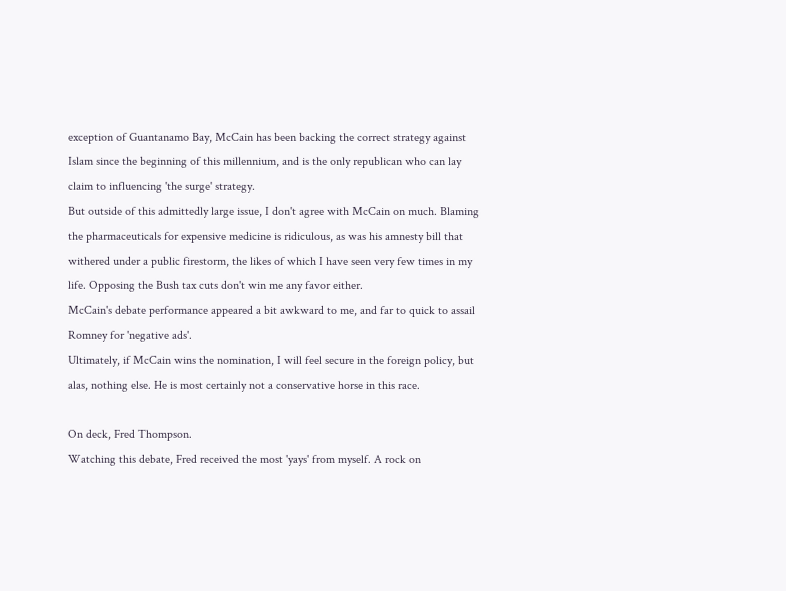exception of Guantanamo Bay, McCain has been backing the correct strategy against Islam since the beginning of this millennium, and is the only republican who can lay claim to influencing 'the surge' strategy.
But outside of this admittedly large issue, I don't agree with McCain on much. Blaming the pharmaceuticals for expensive medicine is ridiculous, as was his amnesty bill that withered under a public firestorm, the likes of which I have seen very few times in my life. Opposing the Bush tax cuts don't win me any favor either.
McCain's debate performance appeared a bit awkward to me, and far to quick to assail Romney for 'negative ads'.
Ultimately, if McCain wins the nomination, I will feel secure in the foreign policy, but alas, nothing else. He is most certainly not a conservative horse in this race.

On deck, Fred Thompson.
Watching this debate, Fred received the most 'yays' from myself. A rock on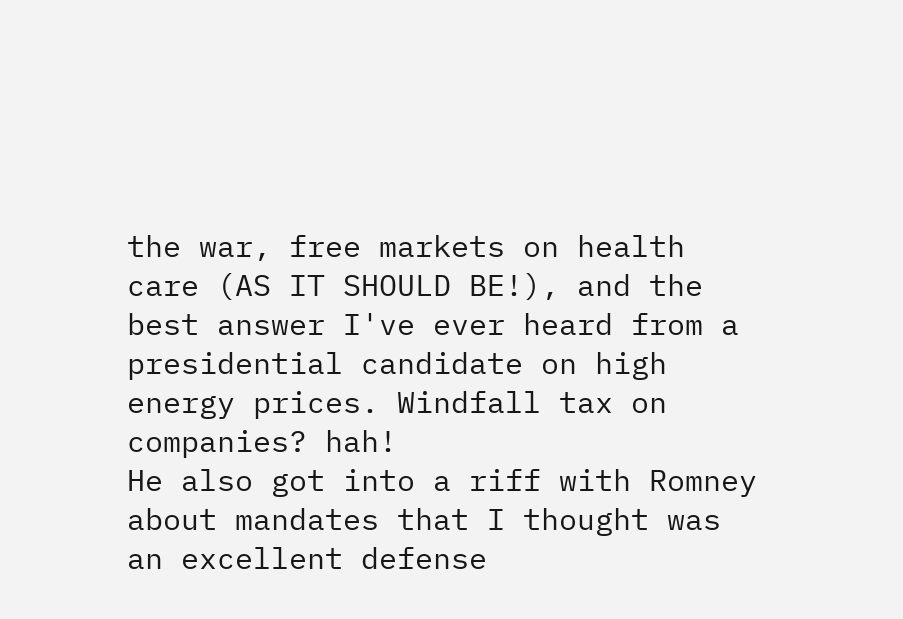the war, free markets on health care (AS IT SHOULD BE!), and the best answer I've ever heard from a presidential candidate on high energy prices. Windfall tax on companies? hah!
He also got into a riff with Romney about mandates that I thought was an excellent defense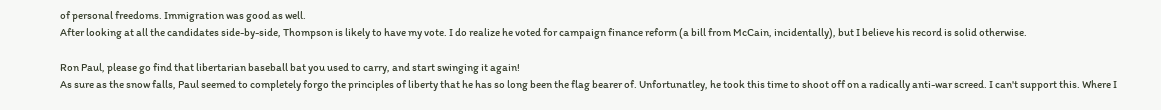of personal freedoms. Immigration was good as well.
After looking at all the candidates side-by-side, Thompson is likely to have my vote. I do realize he voted for campaign finance reform (a bill from McCain, incidentally), but I believe his record is solid otherwise.

Ron Paul, please go find that libertarian baseball bat you used to carry, and start swinging it again!
As sure as the snow falls, Paul seemed to completely forgo the principles of liberty that he has so long been the flag bearer of. Unfortunatley, he took this time to shoot off on a radically anti-war screed. I can't support this. Where I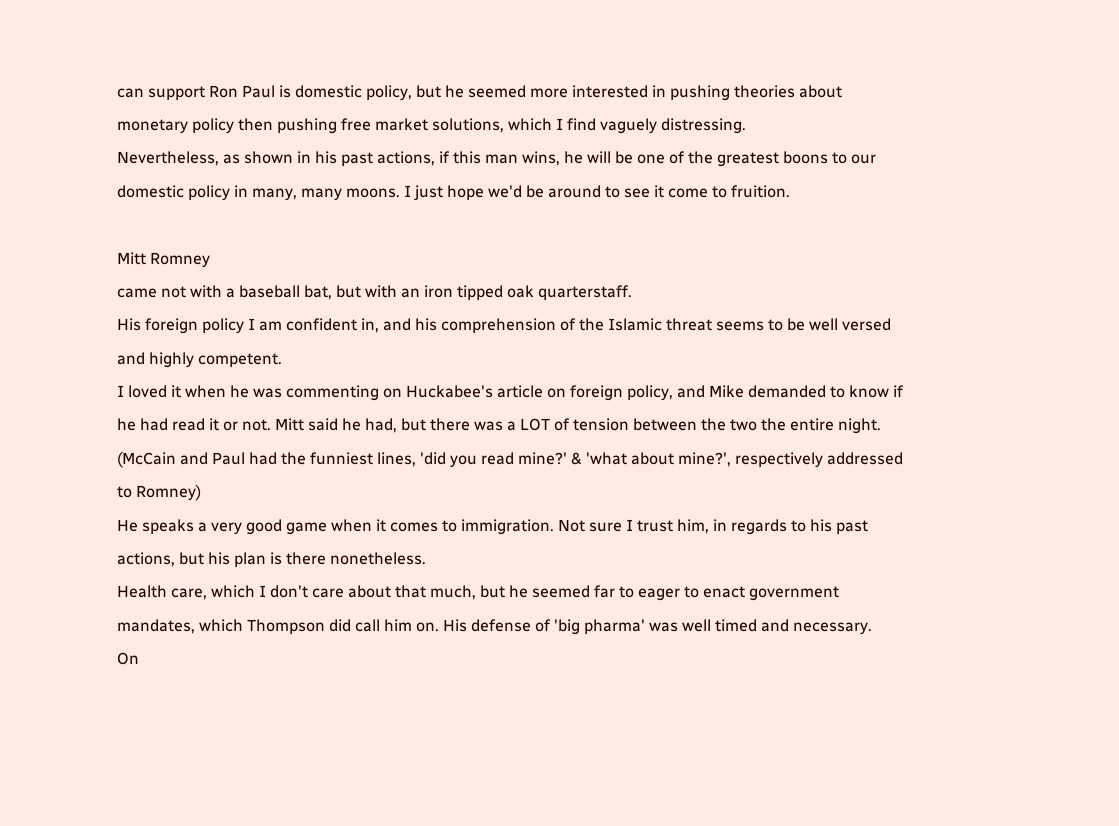can support Ron Paul is domestic policy, but he seemed more interested in pushing theories about monetary policy then pushing free market solutions, which I find vaguely distressing.
Nevertheless, as shown in his past actions, if this man wins, he will be one of the greatest boons to our domestic policy in many, many moons. I just hope we'd be around to see it come to fruition.

Mitt Romney
came not with a baseball bat, but with an iron tipped oak quarterstaff.
His foreign policy I am confident in, and his comprehension of the Islamic threat seems to be well versed and highly competent.
I loved it when he was commenting on Huckabee's article on foreign policy, and Mike demanded to know if he had read it or not. Mitt said he had, but there was a LOT of tension between the two the entire night. (McCain and Paul had the funniest lines, 'did you read mine?' & 'what about mine?', respectively addressed to Romney)
He speaks a very good game when it comes to immigration. Not sure I trust him, in regards to his past actions, but his plan is there nonetheless.
Health care, which I don't care about that much, but he seemed far to eager to enact government mandates, which Thompson did call him on. His defense of 'big pharma' was well timed and necessary.
On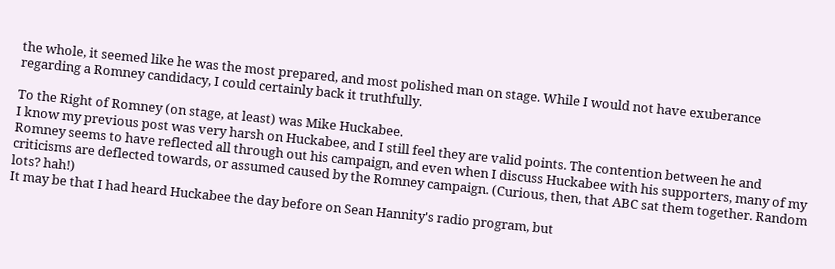the whole, it seemed like he was the most prepared, and most polished man on stage. While I would not have exuberance regarding a Romney candidacy, I could certainly back it truthfully.

To the Right of Romney (on stage, at least) was Mike Huckabee.
I know my previous post was very harsh on Huckabee, and I still feel they are valid points. The contention between he and Romney seems to have reflected all through out his campaign, and even when I discuss Huckabee with his supporters, many of my criticisms are deflected towards, or assumed caused by the Romney campaign. (Curious, then, that ABC sat them together. Random lots? hah!)
It may be that I had heard Huckabee the day before on Sean Hannity's radio program, but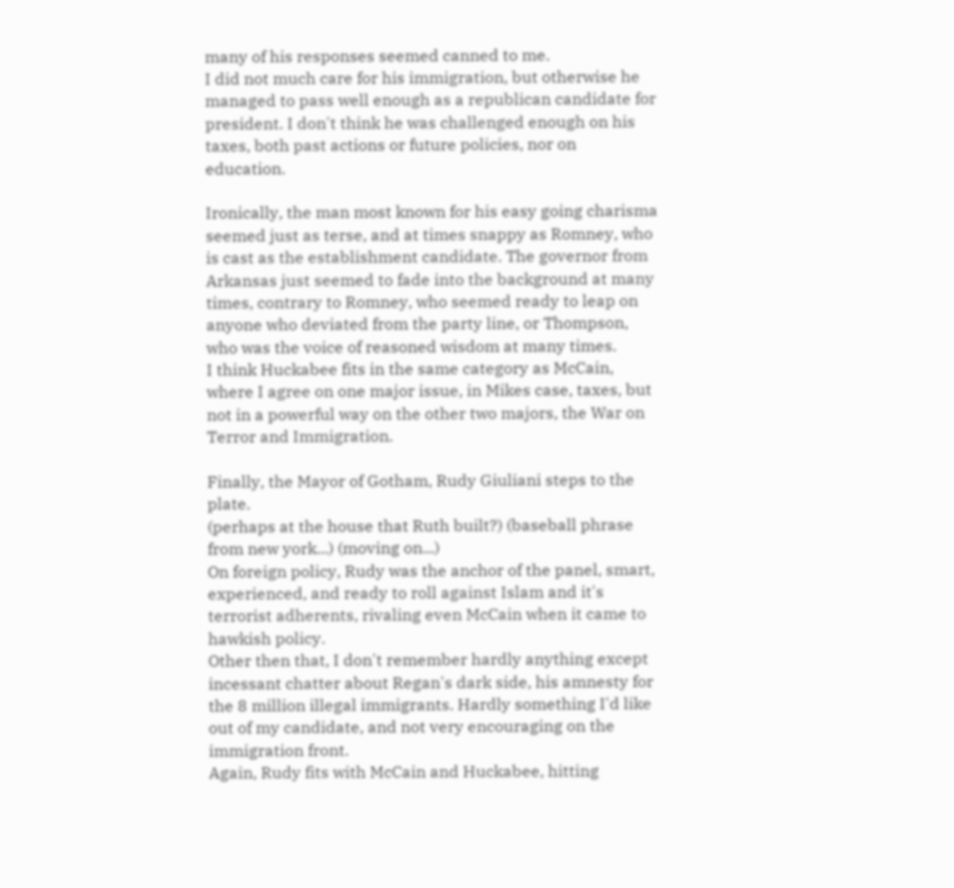many of his responses seemed canned to me.
I did not much care for his immigration, but otherwise he managed to pass well enough as a republican candidate for president. I don't think he was challenged enough on his taxes, both past actions or future policies, nor on education.

Ironically, the man most known for his easy going charisma seemed just as terse, and at times snappy as Romney, who is cast as the establishment candidate. The governor from Arkansas just seemed to fade into the background at many times, contrary to Romney, who seemed ready to leap on anyone who deviated from the party line, or Thompson, who was the voice of reasoned wisdom at many times.
I think Huckabee fits in the same category as McCain, where I agree on one major issue, in Mikes case, taxes, but not in a powerful way on the other two majors, the War on Terror and Immigration.

Finally, the Mayor of Gotham, Rudy Giuliani steps to the plate.
(perhaps at the house that Ruth built?) (baseball phrase from new york...) (moving on...)
On foreign policy, Rudy was the anchor of the panel, smart, experienced, and ready to roll against Islam and it's terrorist adherents, rivaling even McCain when it came to hawkish policy.
Other then that, I don't remember hardly anything except incessant chatter about Regan's dark side, his amnesty for the 8 million illegal immigrants. Hardly something I'd like out of my candidate, and not very encouraging on the immigration front.
Again, Rudy fits with McCain and Huckabee, hitting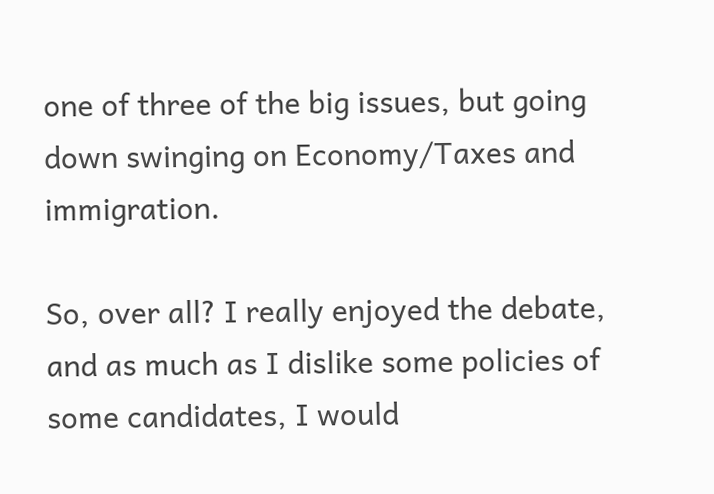one of three of the big issues, but going down swinging on Economy/Taxes and immigration.

So, over all? I really enjoyed the debate, and as much as I dislike some policies of some candidates, I would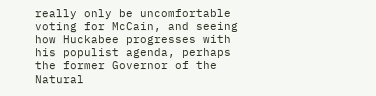really only be uncomfortable voting for McCain, and seeing how Huckabee progresses with his populist agenda, perhaps the former Governor of the Natural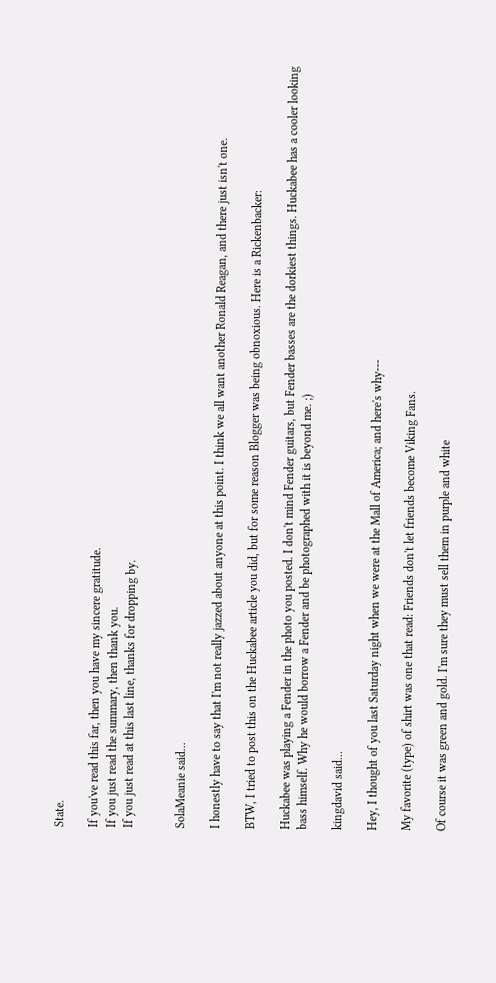State.

If you've read this far, then you have my sincere gratitude.
If you just read the summary, then thank you.
If you just read at this last line, thanks for dropping by.


SolaMeanie said...

I honestly have to say that I'm not really jazzed about anyone at this point. I think we all want another Ronald Reagan, and there just isn't one.

BTW, I tried to post this on the Huckabee article you did, but for some reason Blogger was being obnoxious. Here is a Rickenbacker:

Huckabee was playing a Fender in the photo you posted. I don't mind Fender guitars, but Fender basses are the dorkiest things. Huckabee has a cooler looking bass himself. Why he would borrow a Fender and be photographed with it is beyond me. ;)

kingdavid said...

Hey, I thought of you last Saturday night when we were at the Mall of America; and here's why---

My favorite (type) of shirt was one that read: Friends don't let friends become Viking Fans.

Of course it was green and gold. I'm sure they must sell them in purple and white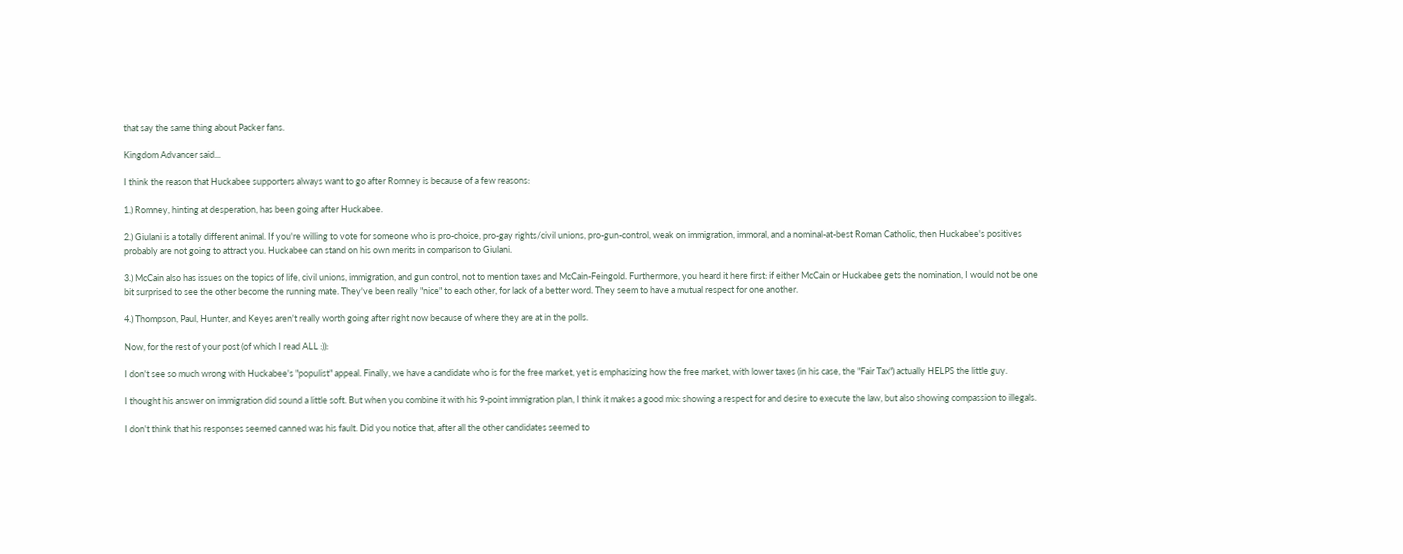that say the same thing about Packer fans.

Kingdom Advancer said...

I think the reason that Huckabee supporters always want to go after Romney is because of a few reasons:

1.) Romney, hinting at desperation, has been going after Huckabee.

2.) Giulani is a totally different animal. If you're willing to vote for someone who is pro-choice, pro-gay rights/civil unions, pro-gun-control, weak on immigration, immoral, and a nominal-at-best Roman Catholic, then Huckabee's positives probably are not going to attract you. Huckabee can stand on his own merits in comparison to Giulani.

3.) McCain also has issues on the topics of life, civil unions, immigration, and gun control, not to mention taxes and McCain-Feingold. Furthermore, you heard it here first: if either McCain or Huckabee gets the nomination, I would not be one bit surprised to see the other become the running mate. They've been really "nice" to each other, for lack of a better word. They seem to have a mutual respect for one another.

4.) Thompson, Paul, Hunter, and Keyes aren't really worth going after right now because of where they are at in the polls.

Now, for the rest of your post (of which I read ALL :)):

I don't see so much wrong with Huckabee's "populist" appeal. Finally, we have a candidate who is for the free market, yet is emphasizing how the free market, with lower taxes (in his case, the "Fair Tax") actually HELPS the little guy.

I thought his answer on immigration did sound a little soft. But when you combine it with his 9-point immigration plan, I think it makes a good mix: showing a respect for and desire to execute the law, but also showing compassion to illegals.

I don't think that his responses seemed canned was his fault. Did you notice that, after all the other candidates seemed to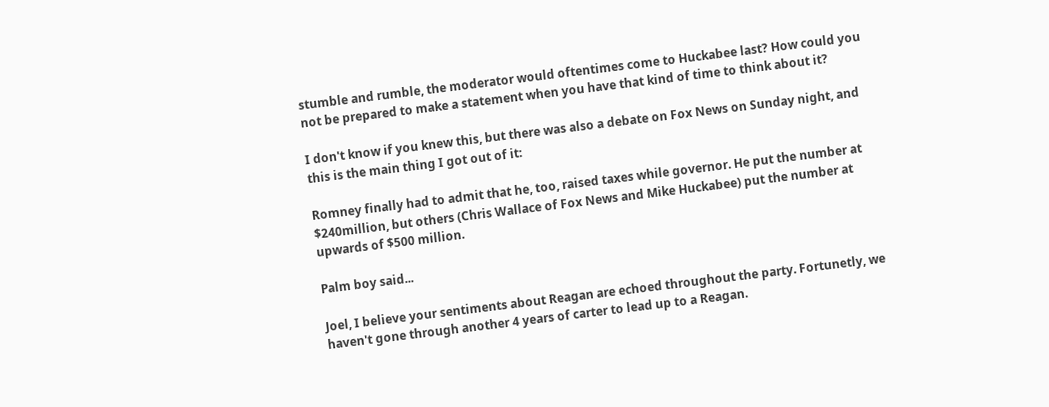stumble and rumble, the moderator would oftentimes come to Huckabee last? How could you not be prepared to make a statement when you have that kind of time to think about it?

I don't know if you knew this, but there was also a debate on Fox News on Sunday night, and this is the main thing I got out of it:

Romney finally had to admit that he, too, raised taxes while governor. He put the number at $240million, but others (Chris Wallace of Fox News and Mike Huckabee) put the number at upwards of $500 million.

Palm boy said...

Joel, I believe your sentiments about Reagan are echoed throughout the party. Fortunetly, we haven't gone through another 4 years of carter to lead up to a Reagan.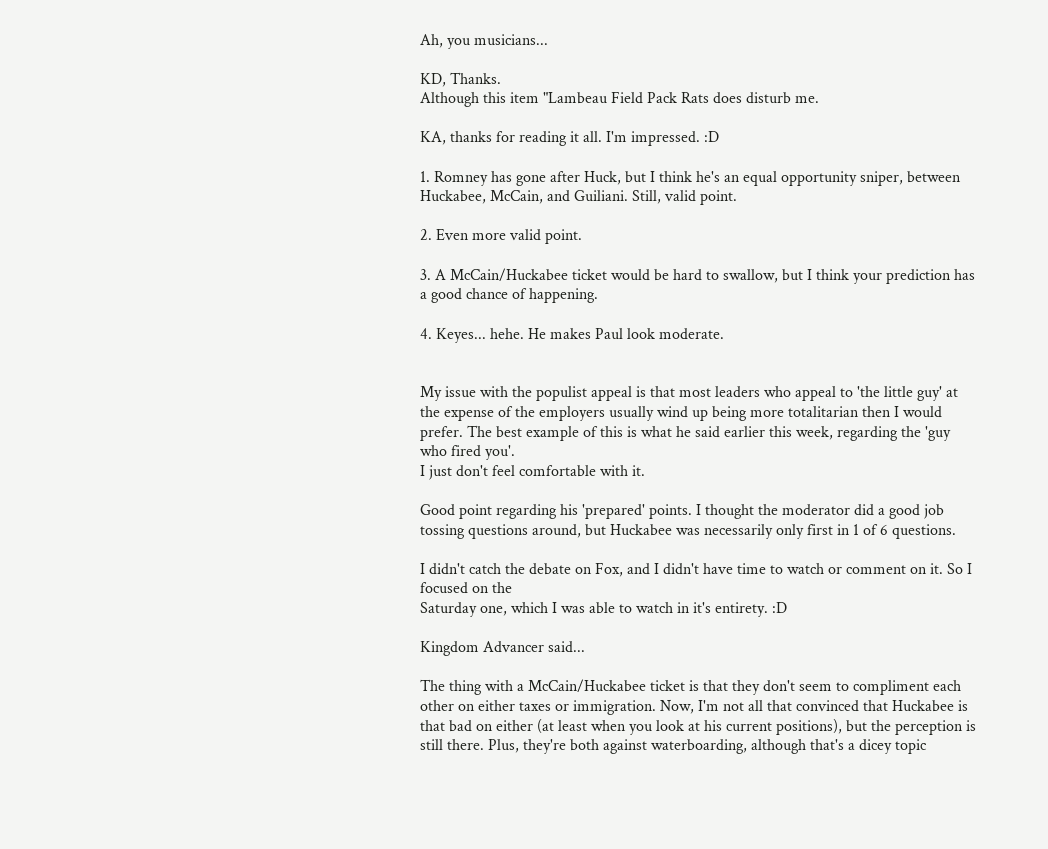Ah, you musicians...

KD, Thanks.
Although this item "Lambeau Field Pack Rats does disturb me.

KA, thanks for reading it all. I'm impressed. :D

1. Romney has gone after Huck, but I think he's an equal opportunity sniper, between Huckabee, McCain, and Guiliani. Still, valid point.

2. Even more valid point.

3. A McCain/Huckabee ticket would be hard to swallow, but I think your prediction has a good chance of happening.

4. Keyes... hehe. He makes Paul look moderate.


My issue with the populist appeal is that most leaders who appeal to 'the little guy' at the expense of the employers usually wind up being more totalitarian then I would prefer. The best example of this is what he said earlier this week, regarding the 'guy who fired you'.
I just don't feel comfortable with it.

Good point regarding his 'prepared' points. I thought the moderator did a good job tossing questions around, but Huckabee was necessarily only first in 1 of 6 questions.

I didn't catch the debate on Fox, and I didn't have time to watch or comment on it. So I focused on the
Saturday one, which I was able to watch in it's entirety. :D

Kingdom Advancer said...

The thing with a McCain/Huckabee ticket is that they don't seem to compliment each other on either taxes or immigration. Now, I'm not all that convinced that Huckabee is that bad on either (at least when you look at his current positions), but the perception is still there. Plus, they're both against waterboarding, although that's a dicey topic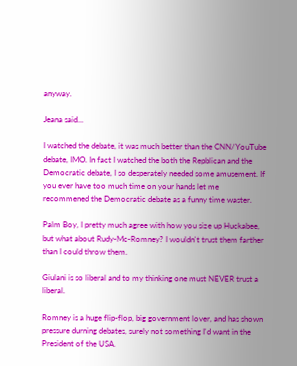anyway.

Jeana said...

I watched the debate, it was much better than the CNN/YouTube debate, IMO. In fact I watched the both the Repblican and the Democratic debate, I so desperately needed some amusement. If you ever have too much time on your hands let me recommened the Democratic debate as a funny time waster.

Palm Boy, I pretty much agree with how you size up Huckabee, but what about Rudy-Mc-Romney? I wouldn't trust them farther than I could throw them.

Giulani is so liberal and to my thinking one must NEVER trust a liberal.

Romney is a huge flip-flop, big government lover, and has shown pressure durning debates, surely not something I'd want in the President of the USA.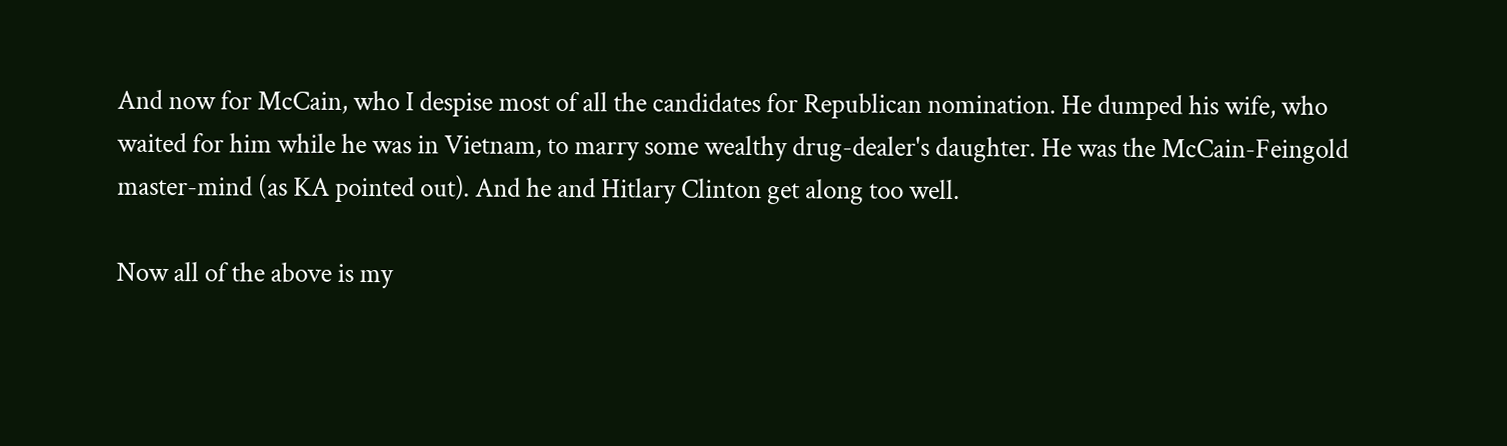And now for McCain, who I despise most of all the candidates for Republican nomination. He dumped his wife, who waited for him while he was in Vietnam, to marry some wealthy drug-dealer's daughter. He was the McCain-Feingold master-mind (as KA pointed out). And he and Hitlary Clinton get along too well.

Now all of the above is my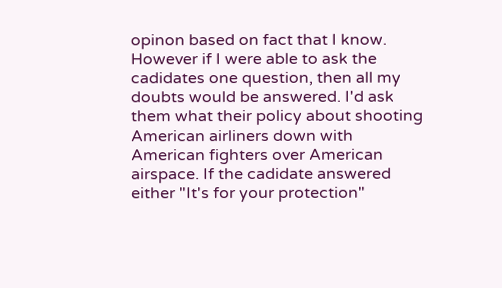opinon based on fact that I know. However if I were able to ask the cadidates one question, then all my doubts would be answered. I'd ask them what their policy about shooting American airliners down with American fighters over American airspace. If the cadidate answered either "It's for your protection"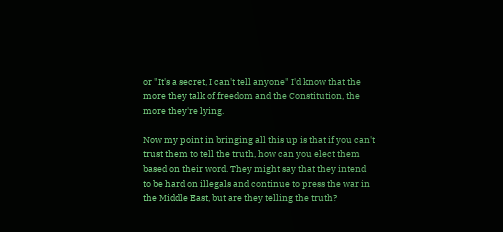or "It's a secret, I can't tell anyone" I'd know that the more they talk of freedom and the Constitution, the more they're lying.

Now my point in bringing all this up is that if you can't trust them to tell the truth, how can you elect them based on their word. They might say that they intend to be hard on illegals and continue to press the war in the Middle East, but are they telling the truth?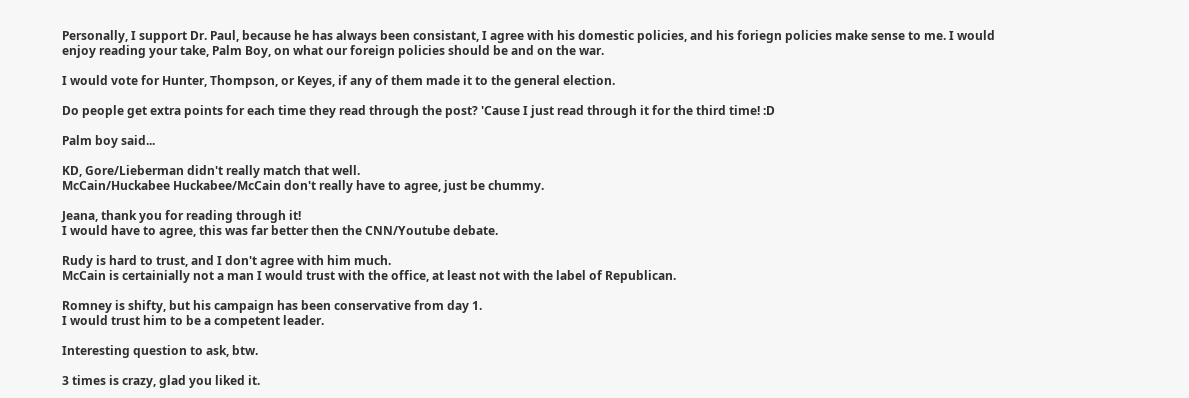Personally, I support Dr. Paul, because he has always been consistant, I agree with his domestic policies, and his foriegn policies make sense to me. I would enjoy reading your take, Palm Boy, on what our foreign policies should be and on the war.

I would vote for Hunter, Thompson, or Keyes, if any of them made it to the general election.

Do people get extra points for each time they read through the post? 'Cause I just read through it for the third time! :D

Palm boy said...

KD, Gore/Lieberman didn't really match that well.
McCain/Huckabee Huckabee/McCain don't really have to agree, just be chummy.

Jeana, thank you for reading through it!
I would have to agree, this was far better then the CNN/Youtube debate.

Rudy is hard to trust, and I don't agree with him much.
McCain is certainially not a man I would trust with the office, at least not with the label of Republican.

Romney is shifty, but his campaign has been conservative from day 1.
I would trust him to be a competent leader.

Interesting question to ask, btw.

3 times is crazy, glad you liked it.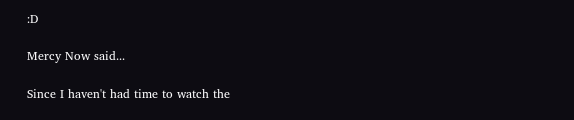:D

Mercy Now said...

Since I haven't had time to watch the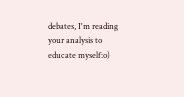debates, I'm reading your analysis to educate myself:o)